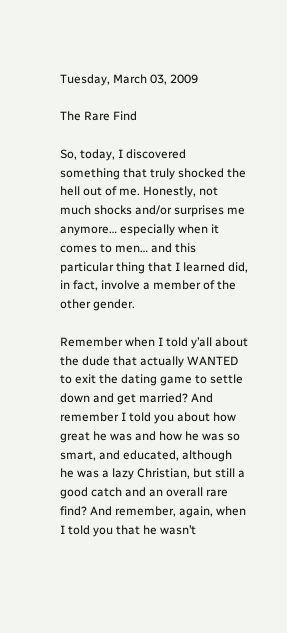Tuesday, March 03, 2009

The Rare Find

So, today, I discovered something that truly shocked the hell out of me. Honestly, not much shocks and/or surprises me anymore… especially when it comes to men… and this particular thing that I learned did, in fact, involve a member of the other gender.

Remember when I told y’all about the dude that actually WANTED to exit the dating game to settle down and get married? And remember I told you about how great he was and how he was so smart, and educated, although he was a lazy Christian, but still a good catch and an overall rare find? And remember, again, when I told you that he wasn’t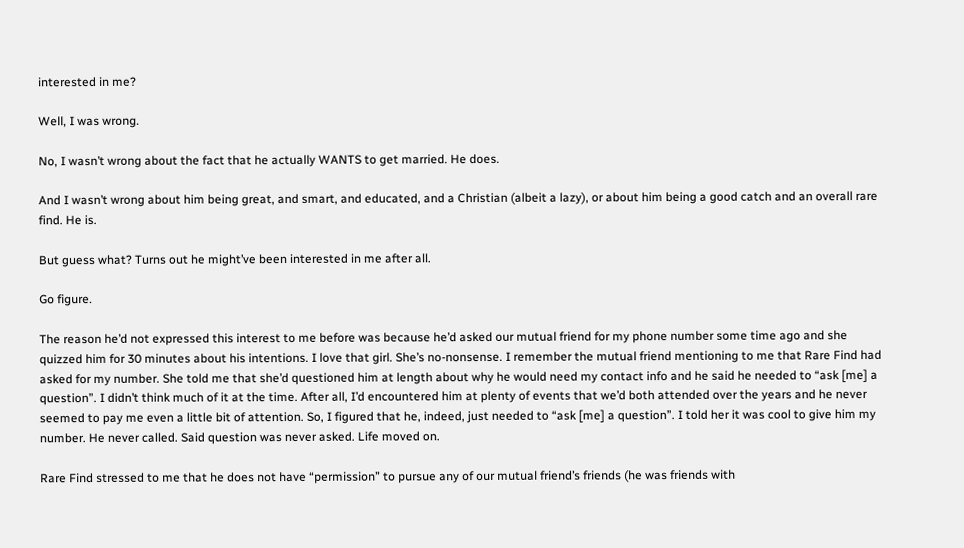interested in me?

Well, I was wrong.

No, I wasn’t wrong about the fact that he actually WANTS to get married. He does.

And I wasn’t wrong about him being great, and smart, and educated, and a Christian (albeit a lazy), or about him being a good catch and an overall rare find. He is.

But guess what? Turns out he might’ve been interested in me after all.

Go figure.

The reason he’d not expressed this interest to me before was because he’d asked our mutual friend for my phone number some time ago and she quizzed him for 30 minutes about his intentions. I love that girl. She’s no-nonsense. I remember the mutual friend mentioning to me that Rare Find had asked for my number. She told me that she’d questioned him at length about why he would need my contact info and he said he needed to “ask [me] a question”. I didn’t think much of it at the time. After all, I’d encountered him at plenty of events that we’d both attended over the years and he never seemed to pay me even a little bit of attention. So, I figured that he, indeed, just needed to “ask [me] a question”. I told her it was cool to give him my number. He never called. Said question was never asked. Life moved on.

Rare Find stressed to me that he does not have “permission” to pursue any of our mutual friend’s friends (he was friends with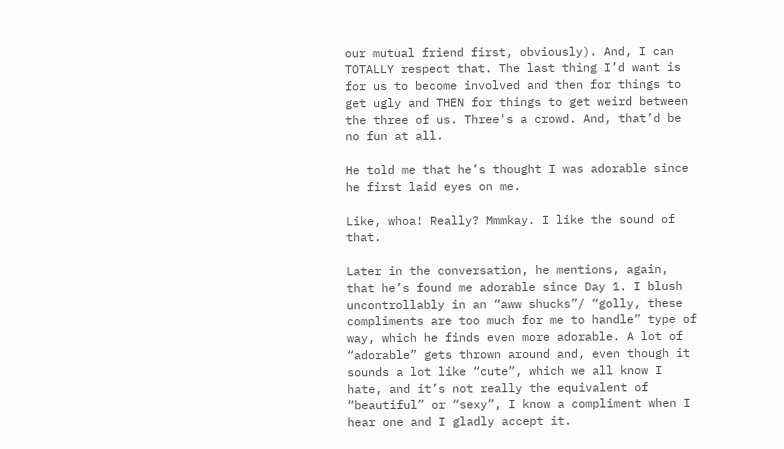our mutual friend first, obviously). And, I can TOTALLY respect that. The last thing I’d want is for us to become involved and then for things to get ugly and THEN for things to get weird between the three of us. Three's a crowd. And, that’d be no fun at all.

He told me that he’s thought I was adorable since he first laid eyes on me.

Like, whoa! Really? Mmmkay. I like the sound of that.

Later in the conversation, he mentions, again, that he’s found me adorable since Day 1. I blush uncontrollably in an “aww shucks”/ “golly, these compliments are too much for me to handle” type of way, which he finds even more adorable. A lot of “adorable” gets thrown around and, even though it sounds a lot like “cute”, which we all know I hate, and it’s not really the equivalent of “beautiful” or “sexy”, I know a compliment when I hear one and I gladly accept it.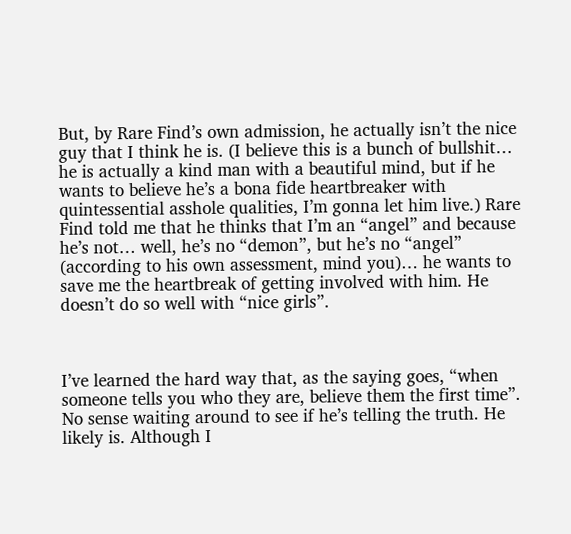But, by Rare Find’s own admission, he actually isn’t the nice guy that I think he is. (I believe this is a bunch of bullshit… he is actually a kind man with a beautiful mind, but if he wants to believe he’s a bona fide heartbreaker with quintessential asshole qualities, I’m gonna let him live.) Rare Find told me that he thinks that I’m an “angel” and because he’s not… well, he’s no “demon”, but he’s no “angel” (according to his own assessment, mind you)… he wants to save me the heartbreak of getting involved with him. He doesn’t do so well with “nice girls”.



I’ve learned the hard way that, as the saying goes, “when someone tells you who they are, believe them the first time”. No sense waiting around to see if he’s telling the truth. He likely is. Although I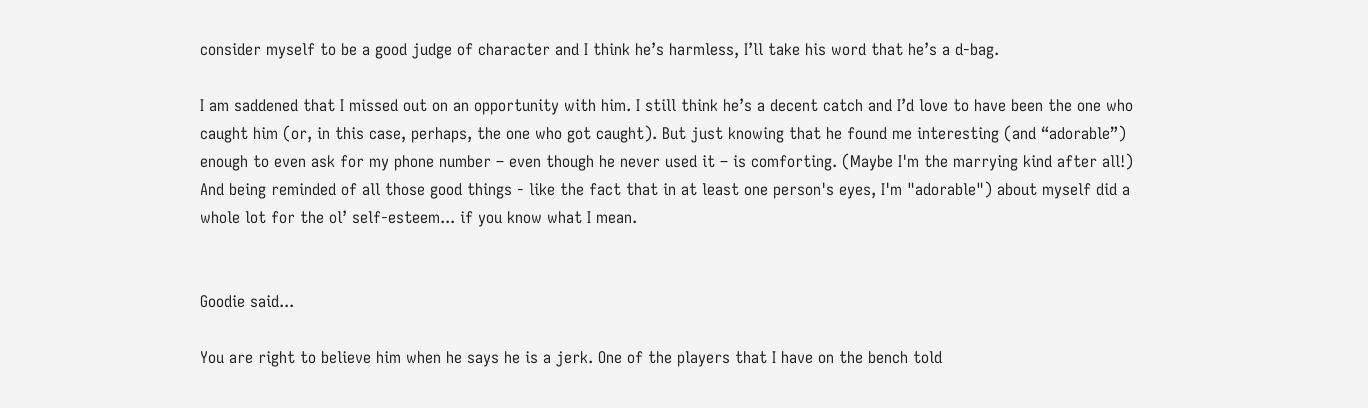consider myself to be a good judge of character and I think he’s harmless, I’ll take his word that he’s a d-bag.

I am saddened that I missed out on an opportunity with him. I still think he’s a decent catch and I’d love to have been the one who caught him (or, in this case, perhaps, the one who got caught). But just knowing that he found me interesting (and “adorable”) enough to even ask for my phone number – even though he never used it – is comforting. (Maybe I'm the marrying kind after all!) And being reminded of all those good things - like the fact that in at least one person's eyes, I'm "adorable") about myself did a whole lot for the ol’ self-esteem... if you know what I mean.


Goodie said...

You are right to believe him when he says he is a jerk. One of the players that I have on the bench told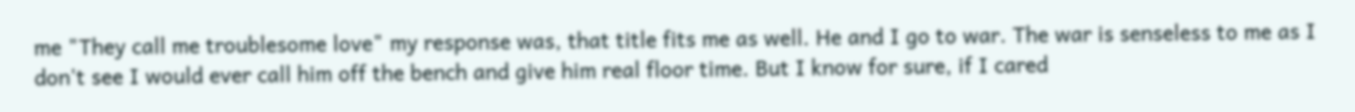me "They call me troublesome love" my response was, that title fits me as well. He and I go to war. The war is senseless to me as I don't see I would ever call him off the bench and give him real floor time. But I know for sure, if I cared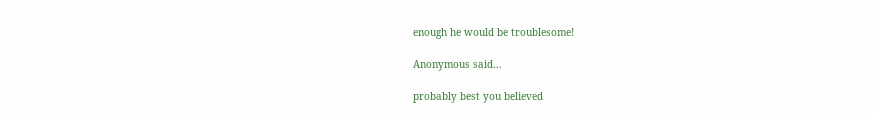enough he would be troublesome!

Anonymous said...

probably best you believed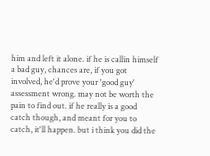him and left it alone. if he is callin himself a bad guy, chances are, if you got involved, he'd prove your 'good guy' assessment wrong. may not be worth the pain to find out. if he really is a good catch though, and meant for you to catch, it'll happen. but i think you did the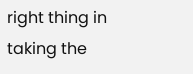right thing in taking the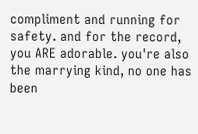compliment and running for safety. and for the record, you ARE adorable. you're also the marrying kind, no one has been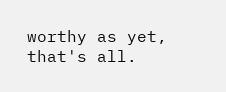worthy as yet, that's all.